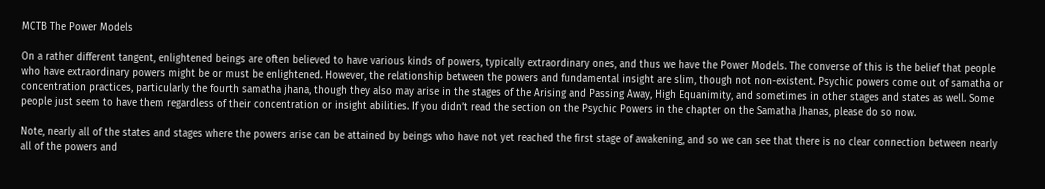MCTB The Power Models

On a rather different tangent, enlightened beings are often believed to have various kinds of powers, typically extraordinary ones, and thus we have the Power Models. The converse of this is the belief that people who have extraordinary powers might be or must be enlightened. However, the relationship between the powers and fundamental insight are slim, though not non-existent. Psychic powers come out of samatha or concentration practices, particularly the fourth samatha jhana, though they also may arise in the stages of the Arising and Passing Away, High Equanimity, and sometimes in other stages and states as well. Some people just seem to have them regardless of their concentration or insight abilities. If you didn’t read the section on the Psychic Powers in the chapter on the Samatha Jhanas, please do so now.

Note, nearly all of the states and stages where the powers arise can be attained by beings who have not yet reached the first stage of awakening, and so we can see that there is no clear connection between nearly all of the powers and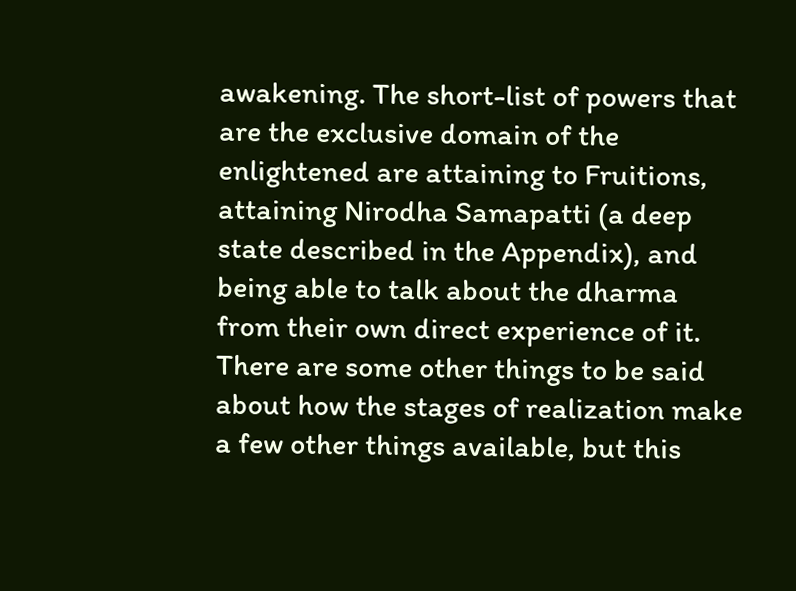awakening. The short-list of powers that are the exclusive domain of the enlightened are attaining to Fruitions, attaining Nirodha Samapatti (a deep state described in the Appendix), and being able to talk about the dharma from their own direct experience of it. There are some other things to be said about how the stages of realization make a few other things available, but this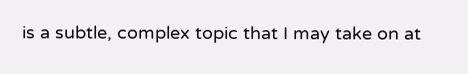is a subtle, complex topic that I may take on at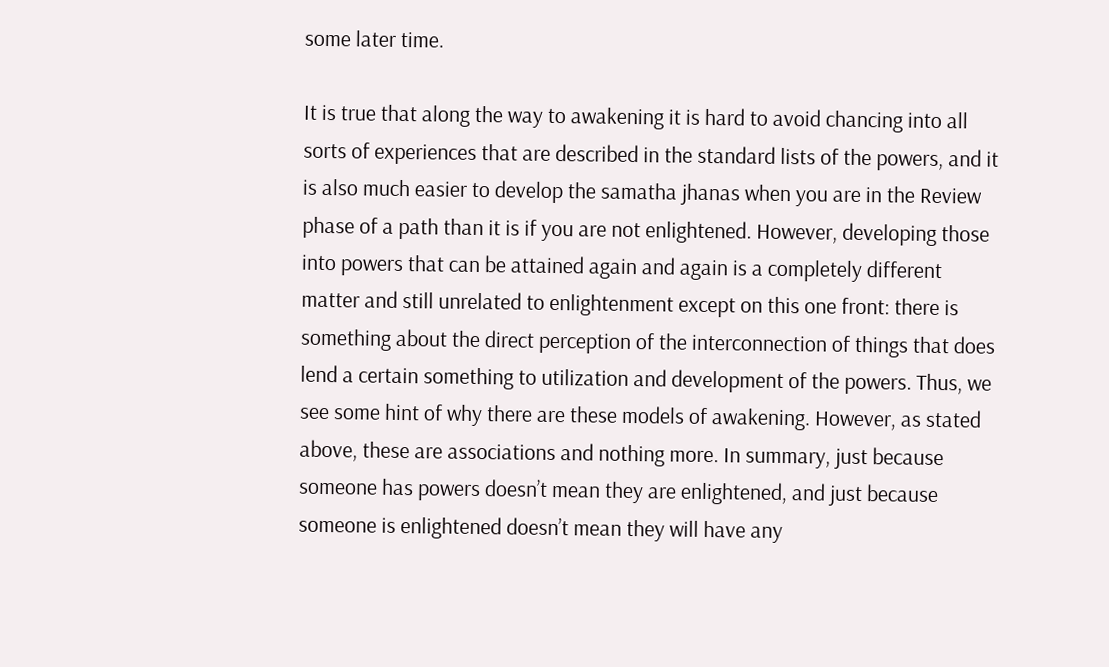some later time.

It is true that along the way to awakening it is hard to avoid chancing into all sorts of experiences that are described in the standard lists of the powers, and it is also much easier to develop the samatha jhanas when you are in the Review phase of a path than it is if you are not enlightened. However, developing those into powers that can be attained again and again is a completely different matter and still unrelated to enlightenment except on this one front: there is something about the direct perception of the interconnection of things that does lend a certain something to utilization and development of the powers. Thus, we see some hint of why there are these models of awakening. However, as stated above, these are associations and nothing more. In summary, just because someone has powers doesn’t mean they are enlightened, and just because someone is enlightened doesn’t mean they will have any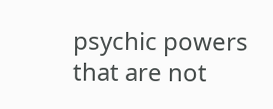psychic powers that are not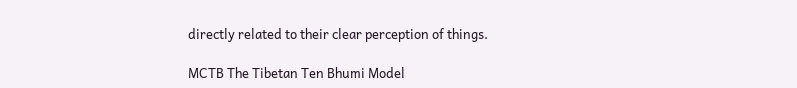directly related to their clear perception of things.

MCTB The Tibetan Ten Bhumi Model